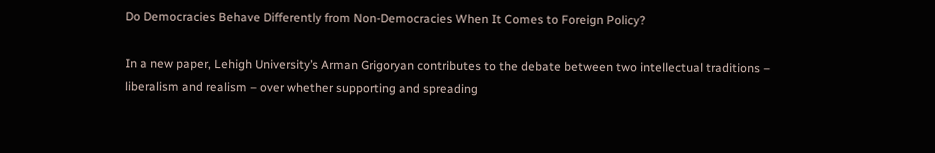Do Democracies Behave Differently from Non-Democracies When It Comes to Foreign Policy?

In a new paper, Lehigh University’s Arman Grigoryan contributes to the debate between two intellectual traditions – liberalism and realism – over whether supporting and spreading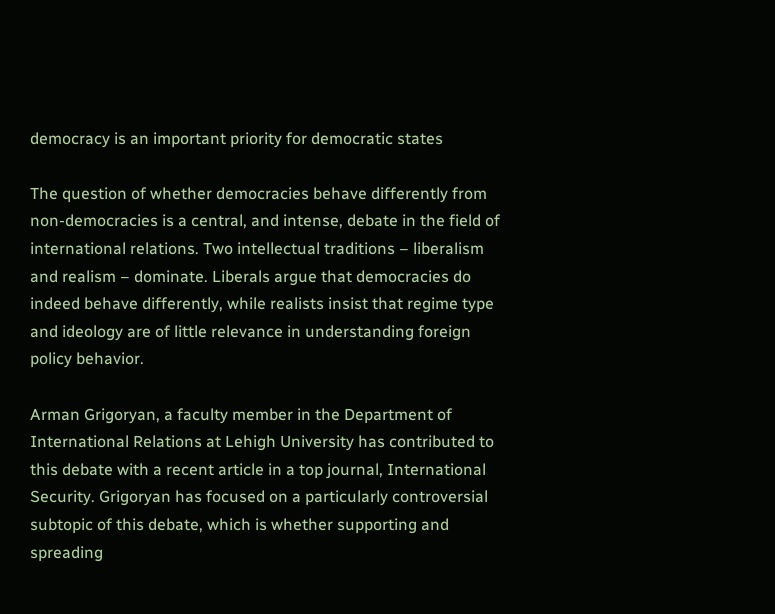democracy is an important priority for democratic states

The question of whether democracies behave differently from non-democracies is a central, and intense, debate in the field of international relations. Two intellectual traditions – liberalism and realism – dominate. Liberals argue that democracies do indeed behave differently, while realists insist that regime type and ideology are of little relevance in understanding foreign policy behavior.

Arman Grigoryan, a faculty member in the Department of International Relations at Lehigh University has contributed to this debate with a recent article in a top journal, International Security. Grigoryan has focused on a particularly controversial subtopic of this debate, which is whether supporting and spreading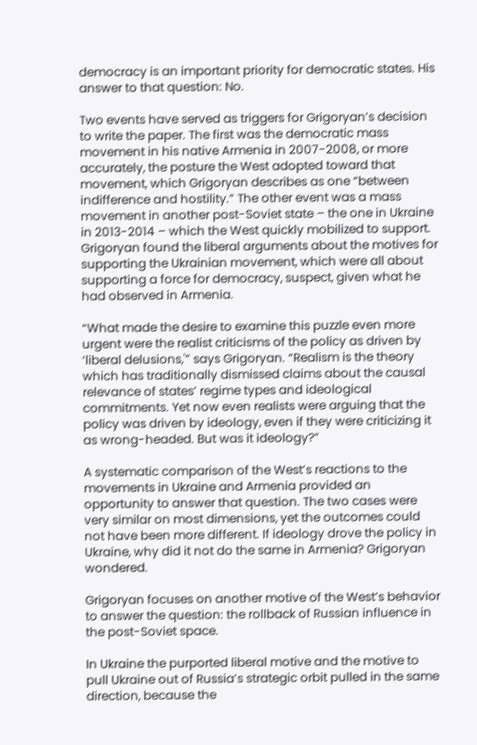democracy is an important priority for democratic states. His answer to that question: No.

Two events have served as triggers for Grigoryan’s decision to write the paper. The first was the democratic mass movement in his native Armenia in 2007-2008, or more accurately, the posture the West adopted toward that movement, which Grigoryan describes as one “between indifference and hostility.” The other event was a mass movement in another post-Soviet state – the one in Ukraine in 2013-2014 – which the West quickly mobilized to support. Grigoryan found the liberal arguments about the motives for supporting the Ukrainian movement, which were all about supporting a force for democracy, suspect, given what he had observed in Armenia.

“What made the desire to examine this puzzle even more urgent were the realist criticisms of the policy as driven by ‘liberal delusions,'” says Grigoryan. “Realism is the theory which has traditionally dismissed claims about the causal relevance of states’ regime types and ideological commitments. Yet now even realists were arguing that the policy was driven by ideology, even if they were criticizing it as wrong-headed. But was it ideology?”

A systematic comparison of the West’s reactions to the movements in Ukraine and Armenia provided an opportunity to answer that question. The two cases were very similar on most dimensions, yet the outcomes could not have been more different. If ideology drove the policy in Ukraine, why did it not do the same in Armenia? Grigoryan wondered.

Grigoryan focuses on another motive of the West’s behavior to answer the question: the rollback of Russian influence in the post-Soviet space.

In Ukraine the purported liberal motive and the motive to pull Ukraine out of Russia’s strategic orbit pulled in the same direction, because the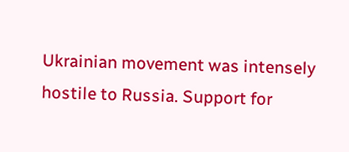Ukrainian movement was intensely hostile to Russia. Support for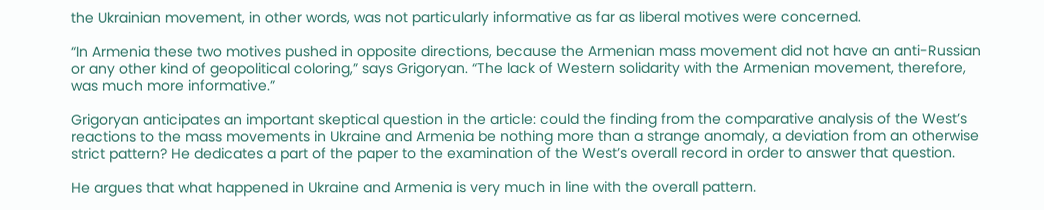the Ukrainian movement, in other words, was not particularly informative as far as liberal motives were concerned.

“In Armenia these two motives pushed in opposite directions, because the Armenian mass movement did not have an anti-Russian or any other kind of geopolitical coloring,” says Grigoryan. “The lack of Western solidarity with the Armenian movement, therefore, was much more informative.”

Grigoryan anticipates an important skeptical question in the article: could the finding from the comparative analysis of the West’s reactions to the mass movements in Ukraine and Armenia be nothing more than a strange anomaly, a deviation from an otherwise strict pattern? He dedicates a part of the paper to the examination of the West’s overall record in order to answer that question.

He argues that what happened in Ukraine and Armenia is very much in line with the overall pattern.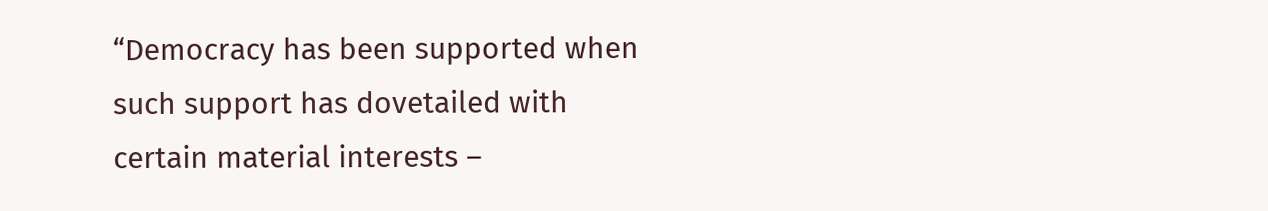“Democracy has been supported when such support has dovetailed with certain material interests –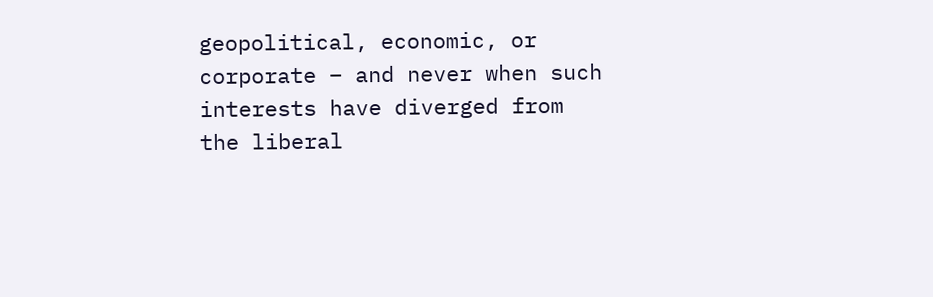geopolitical, economic, or corporate – and never when such interests have diverged from the liberal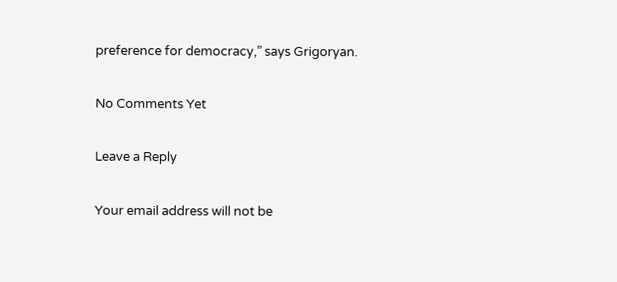preference for democracy,” says Grigoryan.

No Comments Yet

Leave a Reply

Your email address will not be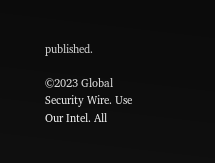published.

©2023 Global Security Wire. Use Our Intel. All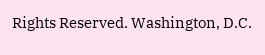Rights Reserved. Washington, D.C.